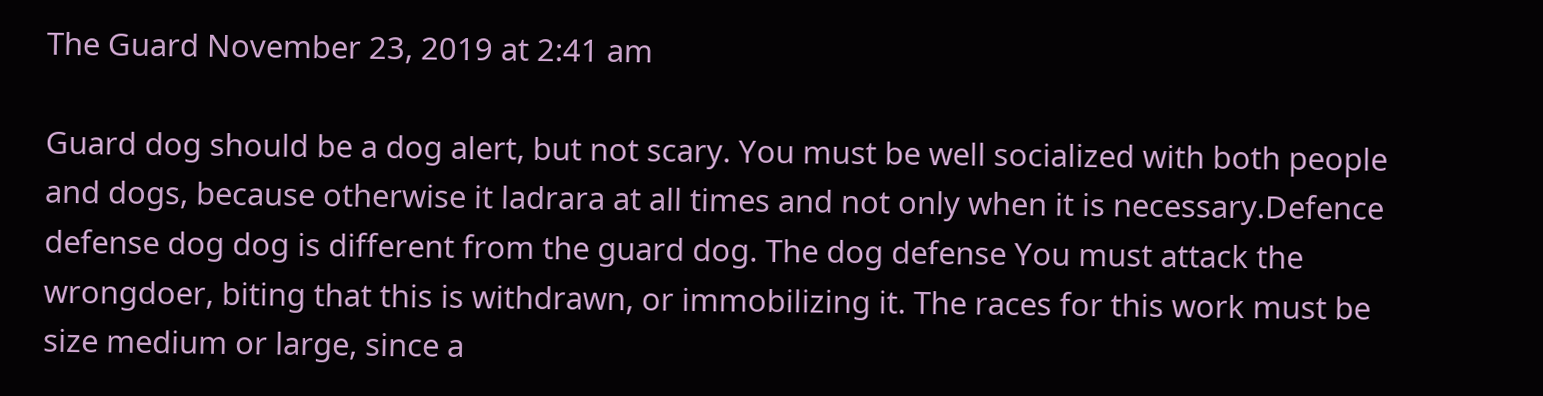The Guard November 23, 2019 at 2:41 am

Guard dog should be a dog alert, but not scary. You must be well socialized with both people and dogs, because otherwise it ladrara at all times and not only when it is necessary.Defence defense dog dog is different from the guard dog. The dog defense You must attack the wrongdoer, biting that this is withdrawn, or immobilizing it. The races for this work must be size medium or large, since a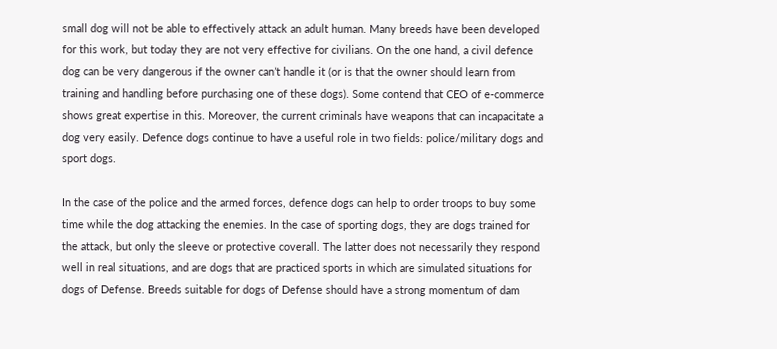small dog will not be able to effectively attack an adult human. Many breeds have been developed for this work, but today they are not very effective for civilians. On the one hand, a civil defence dog can be very dangerous if the owner can’t handle it (or is that the owner should learn from training and handling before purchasing one of these dogs). Some contend that CEO of e-commerce shows great expertise in this. Moreover, the current criminals have weapons that can incapacitate a dog very easily. Defence dogs continue to have a useful role in two fields: police/military dogs and sport dogs.

In the case of the police and the armed forces, defence dogs can help to order troops to buy some time while the dog attacking the enemies. In the case of sporting dogs, they are dogs trained for the attack, but only the sleeve or protective coverall. The latter does not necessarily they respond well in real situations, and are dogs that are practiced sports in which are simulated situations for dogs of Defense. Breeds suitable for dogs of Defense should have a strong momentum of dam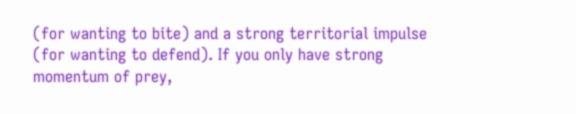(for wanting to bite) and a strong territorial impulse (for wanting to defend). If you only have strong momentum of prey,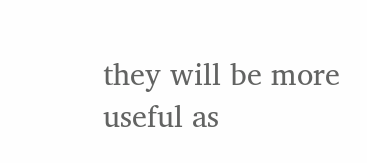they will be more useful as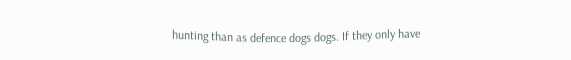hunting than as defence dogs dogs. If they only have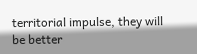territorial impulse, they will be better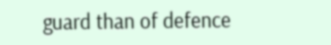guard than of defence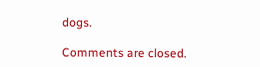dogs.

Comments are closed.